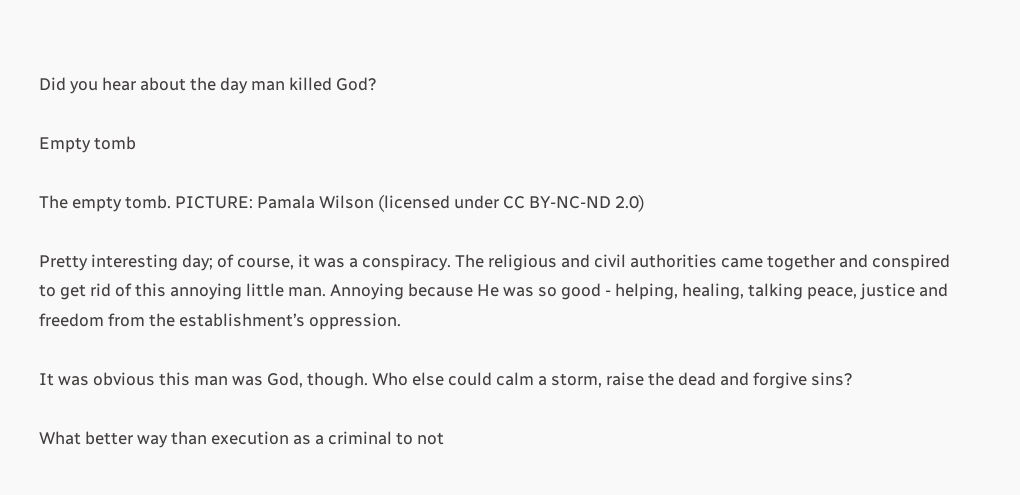Did you hear about the day man killed God?

Empty tomb

The empty tomb. PICTURE: Pamala Wilson (licensed under CC BY-NC-ND 2.0)

Pretty interesting day; of course, it was a conspiracy. The religious and civil authorities came together and conspired to get rid of this annoying little man. Annoying because He was so good - helping, healing, talking peace, justice and freedom from the establishment’s oppression.

It was obvious this man was God, though. Who else could calm a storm, raise the dead and forgive sins?

What better way than execution as a criminal to not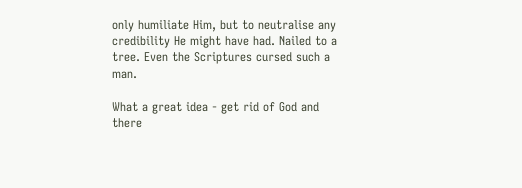only humiliate Him, but to neutralise any credibility He might have had. Nailed to a tree. Even the Scriptures cursed such a man.

What a great idea - get rid of God and there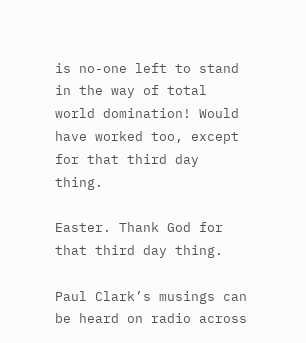is no-one left to stand in the way of total world domination! Would have worked too, except for that third day thing.

Easter. Thank God for that third day thing.

Paul Clark’s musings can be heard on radio across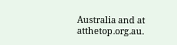Australia and at atthetop.org.au.